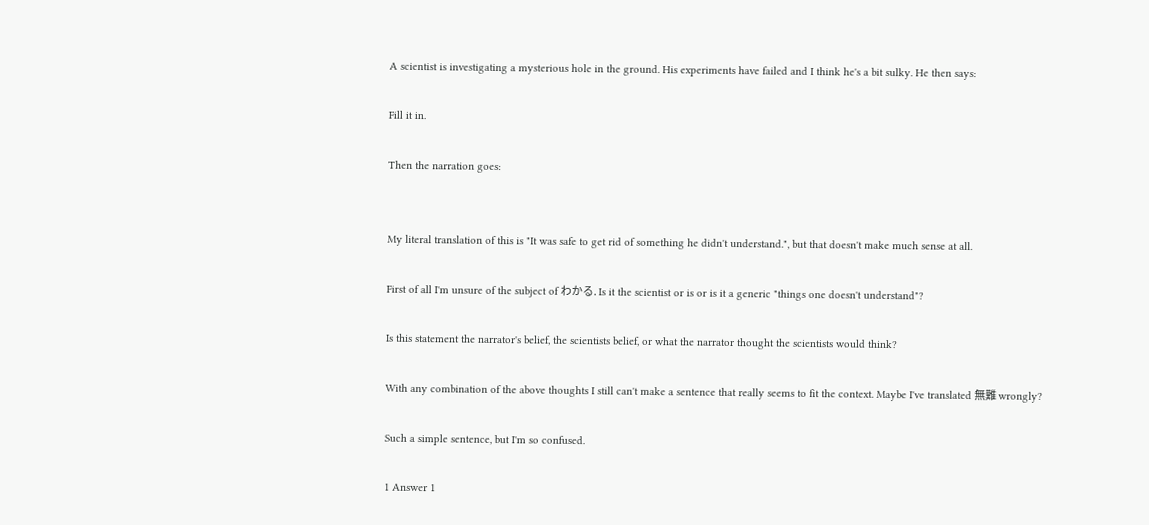A scientist is investigating a mysterious hole in the ground. His experiments have failed and I think he's a bit sulky. He then says:

Fill it in.

Then the narration goes:


My literal translation of this is "It was safe to get rid of something he didn't understand.", but that doesn't make much sense at all.

First of all I'm unsure of the subject of わかる. Is it the scientist or is or is it a generic "things one doesn't understand"?

Is this statement the narrator's belief, the scientists belief, or what the narrator thought the scientists would think?

With any combination of the above thoughts I still can't make a sentence that really seems to fit the context. Maybe I've translated 無難 wrongly?

Such a simple sentence, but I'm so confused.

1 Answer 1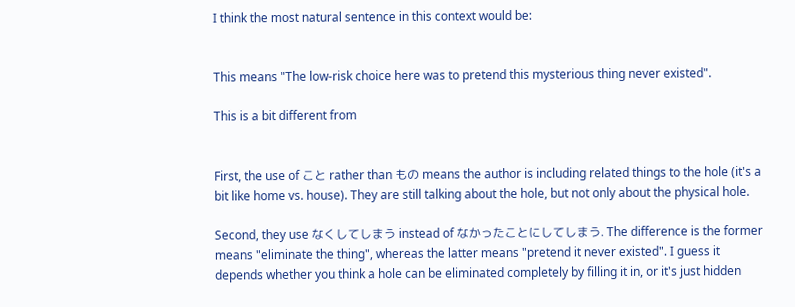I think the most natural sentence in this context would be:


This means "The low-risk choice here was to pretend this mysterious thing never existed".

This is a bit different from


First, the use of こと rather than もの means the author is including related things to the hole (it's a bit like home vs. house). They are still talking about the hole, but not only about the physical hole.

Second, they use なくしてしまう instead of なかったことにしてしまう. The difference is the former means "eliminate the thing", whereas the latter means "pretend it never existed". I guess it depends whether you think a hole can be eliminated completely by filling it in, or it's just hidden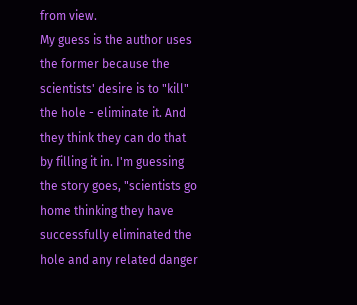from view.
My guess is the author uses the former because the scientists' desire is to "kill" the hole - eliminate it. And they think they can do that by filling it in. I'm guessing the story goes, "scientists go home thinking they have successfully eliminated the hole and any related danger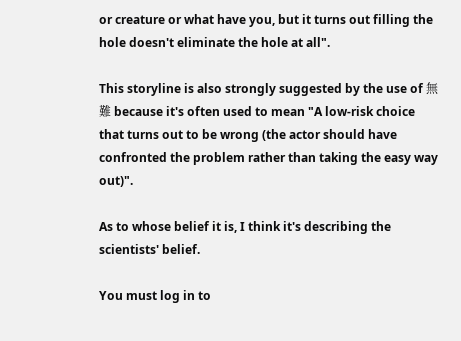or creature or what have you, but it turns out filling the hole doesn't eliminate the hole at all".

This storyline is also strongly suggested by the use of 無難 because it's often used to mean "A low-risk choice that turns out to be wrong (the actor should have confronted the problem rather than taking the easy way out)".

As to whose belief it is, I think it's describing the scientists' belief.

You must log in to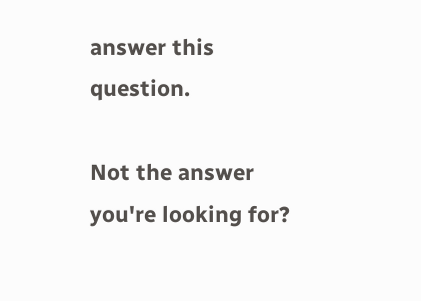answer this question.

Not the answer you're looking for?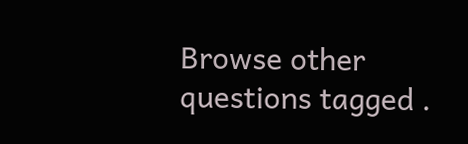Browse other questions tagged .